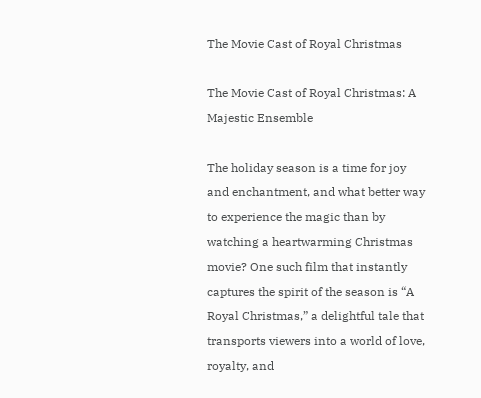The Movie Cast of Royal Christmas

The Movie Cast of Royal Christmas: A Majestic Ensemble

The holiday season is a time for joy and enchantment, and what better way to experience the magic than by watching a heartwarming Christmas movie? One such film that instantly captures the spirit of the season is “A Royal Christmas,” a delightful tale that transports viewers into a world of love, royalty, and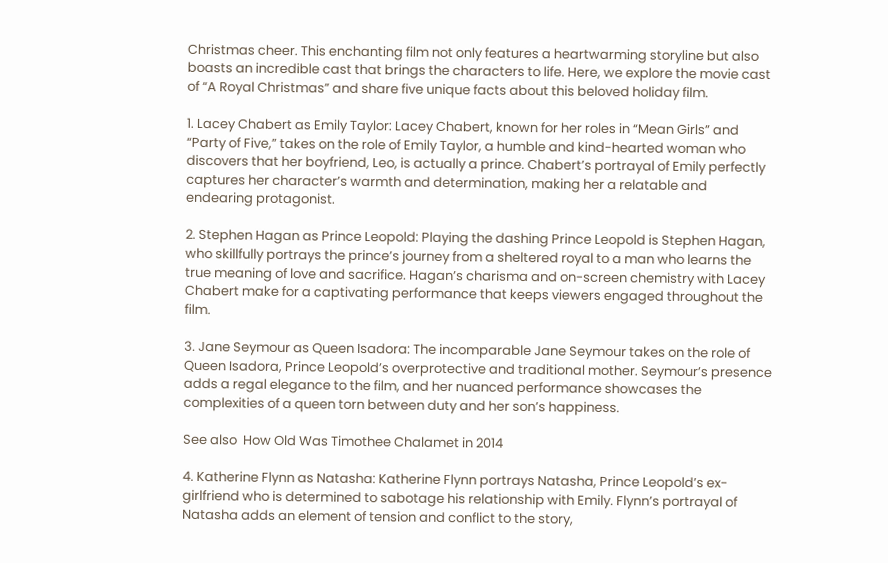Christmas cheer. This enchanting film not only features a heartwarming storyline but also boasts an incredible cast that brings the characters to life. Here, we explore the movie cast of “A Royal Christmas” and share five unique facts about this beloved holiday film.

1. Lacey Chabert as Emily Taylor: Lacey Chabert, known for her roles in “Mean Girls” and “Party of Five,” takes on the role of Emily Taylor, a humble and kind-hearted woman who discovers that her boyfriend, Leo, is actually a prince. Chabert’s portrayal of Emily perfectly captures her character’s warmth and determination, making her a relatable and endearing protagonist.

2. Stephen Hagan as Prince Leopold: Playing the dashing Prince Leopold is Stephen Hagan, who skillfully portrays the prince’s journey from a sheltered royal to a man who learns the true meaning of love and sacrifice. Hagan’s charisma and on-screen chemistry with Lacey Chabert make for a captivating performance that keeps viewers engaged throughout the film.

3. Jane Seymour as Queen Isadora: The incomparable Jane Seymour takes on the role of Queen Isadora, Prince Leopold’s overprotective and traditional mother. Seymour’s presence adds a regal elegance to the film, and her nuanced performance showcases the complexities of a queen torn between duty and her son’s happiness.

See also  How Old Was Timothee Chalamet in 2014

4. Katherine Flynn as Natasha: Katherine Flynn portrays Natasha, Prince Leopold’s ex-girlfriend who is determined to sabotage his relationship with Emily. Flynn’s portrayal of Natasha adds an element of tension and conflict to the story,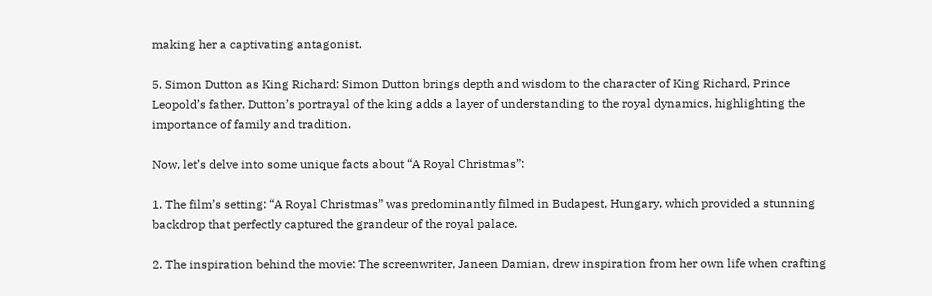making her a captivating antagonist.

5. Simon Dutton as King Richard: Simon Dutton brings depth and wisdom to the character of King Richard, Prince Leopold’s father. Dutton’s portrayal of the king adds a layer of understanding to the royal dynamics, highlighting the importance of family and tradition.

Now, let’s delve into some unique facts about “A Royal Christmas”:

1. The film’s setting: “A Royal Christmas” was predominantly filmed in Budapest, Hungary, which provided a stunning backdrop that perfectly captured the grandeur of the royal palace.

2. The inspiration behind the movie: The screenwriter, Janeen Damian, drew inspiration from her own life when crafting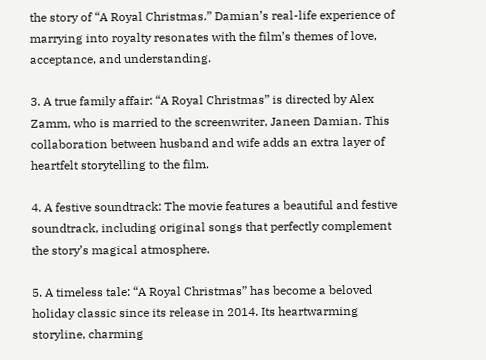the story of “A Royal Christmas.” Damian’s real-life experience of marrying into royalty resonates with the film’s themes of love, acceptance, and understanding.

3. A true family affair: “A Royal Christmas” is directed by Alex Zamm, who is married to the screenwriter, Janeen Damian. This collaboration between husband and wife adds an extra layer of heartfelt storytelling to the film.

4. A festive soundtrack: The movie features a beautiful and festive soundtrack, including original songs that perfectly complement the story’s magical atmosphere.

5. A timeless tale: “A Royal Christmas” has become a beloved holiday classic since its release in 2014. Its heartwarming storyline, charming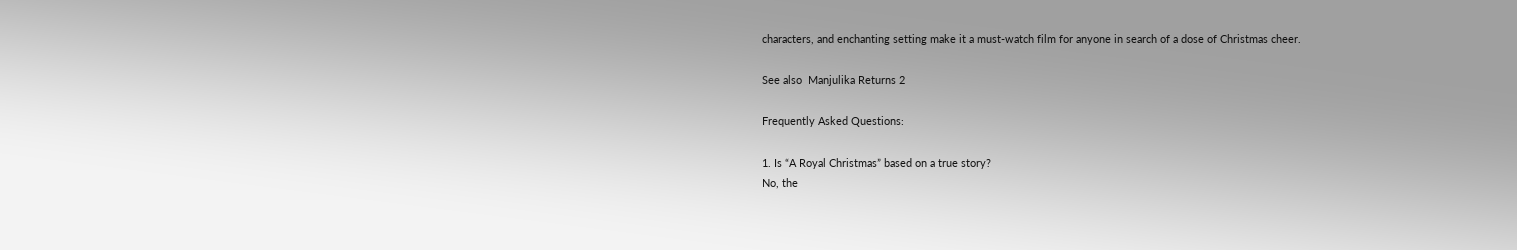characters, and enchanting setting make it a must-watch film for anyone in search of a dose of Christmas cheer.

See also  Manjulika Returns 2

Frequently Asked Questions:

1. Is “A Royal Christmas” based on a true story?
No, the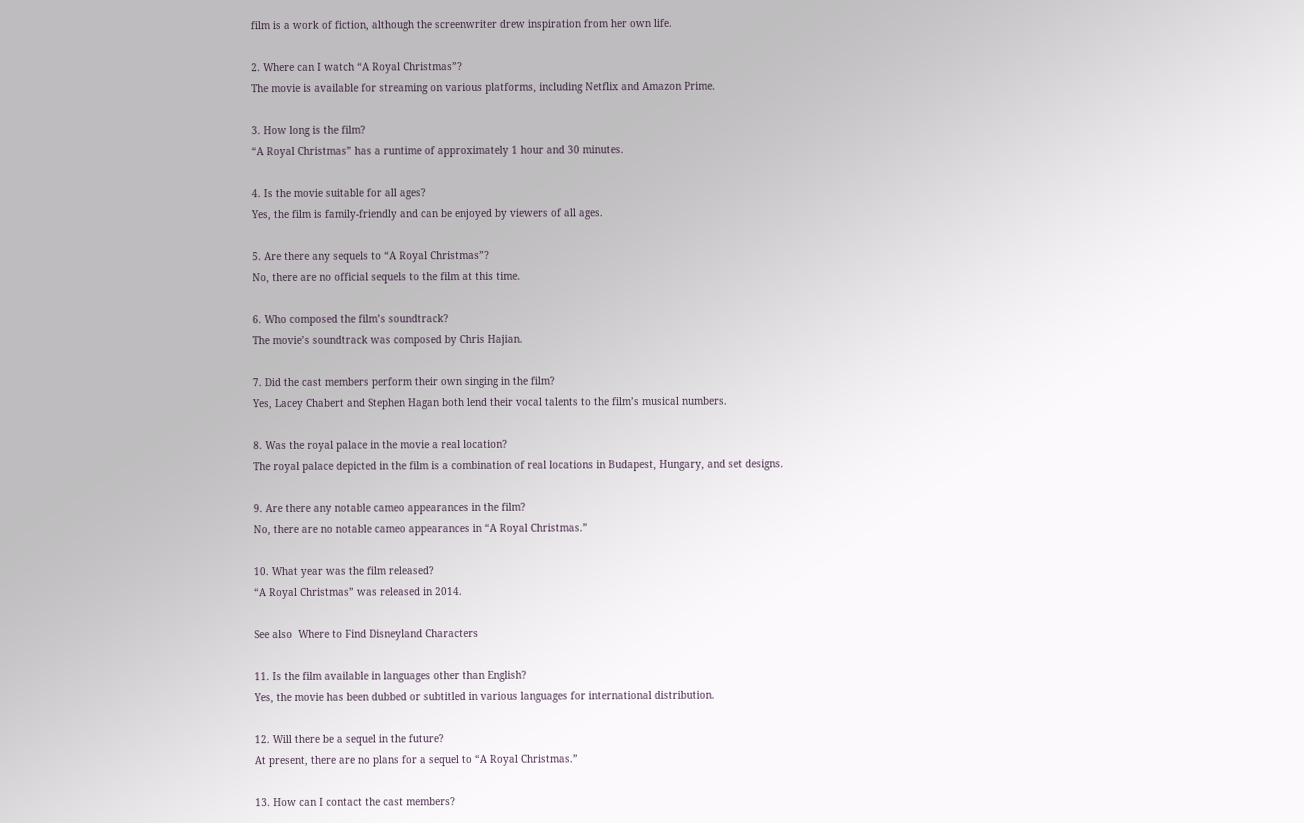film is a work of fiction, although the screenwriter drew inspiration from her own life.

2. Where can I watch “A Royal Christmas”?
The movie is available for streaming on various platforms, including Netflix and Amazon Prime.

3. How long is the film?
“A Royal Christmas” has a runtime of approximately 1 hour and 30 minutes.

4. Is the movie suitable for all ages?
Yes, the film is family-friendly and can be enjoyed by viewers of all ages.

5. Are there any sequels to “A Royal Christmas”?
No, there are no official sequels to the film at this time.

6. Who composed the film’s soundtrack?
The movie’s soundtrack was composed by Chris Hajian.

7. Did the cast members perform their own singing in the film?
Yes, Lacey Chabert and Stephen Hagan both lend their vocal talents to the film’s musical numbers.

8. Was the royal palace in the movie a real location?
The royal palace depicted in the film is a combination of real locations in Budapest, Hungary, and set designs.

9. Are there any notable cameo appearances in the film?
No, there are no notable cameo appearances in “A Royal Christmas.”

10. What year was the film released?
“A Royal Christmas” was released in 2014.

See also  Where to Find Disneyland Characters

11. Is the film available in languages other than English?
Yes, the movie has been dubbed or subtitled in various languages for international distribution.

12. Will there be a sequel in the future?
At present, there are no plans for a sequel to “A Royal Christmas.”

13. How can I contact the cast members?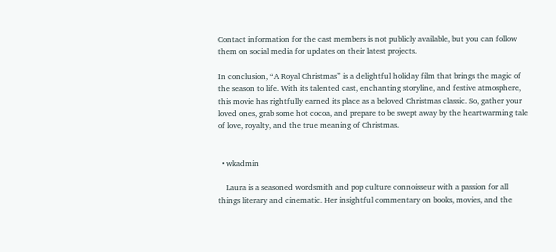Contact information for the cast members is not publicly available, but you can follow them on social media for updates on their latest projects.

In conclusion, “A Royal Christmas” is a delightful holiday film that brings the magic of the season to life. With its talented cast, enchanting storyline, and festive atmosphere, this movie has rightfully earned its place as a beloved Christmas classic. So, gather your loved ones, grab some hot cocoa, and prepare to be swept away by the heartwarming tale of love, royalty, and the true meaning of Christmas.


  • wkadmin

    Laura is a seasoned wordsmith and pop culture connoisseur with a passion for all things literary and cinematic. Her insightful commentary on books, movies, and the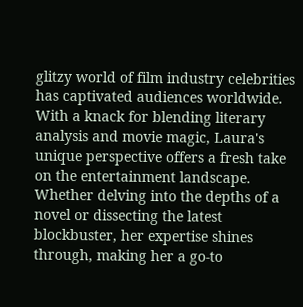glitzy world of film industry celebrities has captivated audiences worldwide. With a knack for blending literary analysis and movie magic, Laura's unique perspective offers a fresh take on the entertainment landscape. Whether delving into the depths of a novel or dissecting the latest blockbuster, her expertise shines through, making her a go-to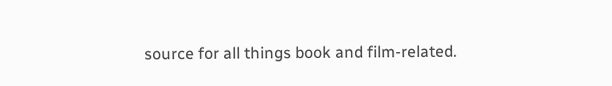source for all things book and film-related.